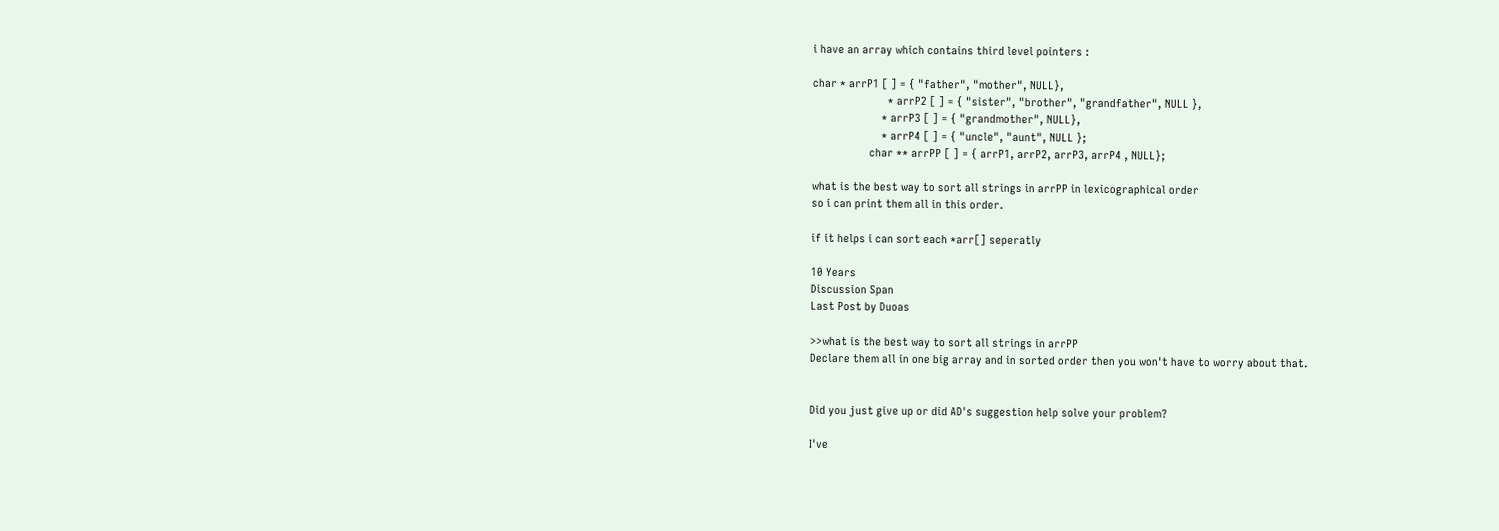i have an array which contains third level pointers :

char * arrP1 [ ] = { "father", "mother", NULL},
                         * arrP2 [ ] = { "sister", "brother", "grandfather", NULL },
                       * arrP3 [ ] = { "grandmother", NULL},
                       * arrP4 [ ] = { "uncle", "aunt", NULL };
                   char ** arrPP [ ] = { arrP1, arrP2, arrP3, arrP4 , NULL};

what is the best way to sort all strings in arrPP in lexicographical order
so i can print them all in this order.

if it helps i can sort each *arr[] seperatly

10 Years
Discussion Span
Last Post by Duoas

>>what is the best way to sort all strings in arrPP
Declare them all in one big array and in sorted order then you won't have to worry about that.


Did you just give up or did AD's suggestion help solve your problem?

I've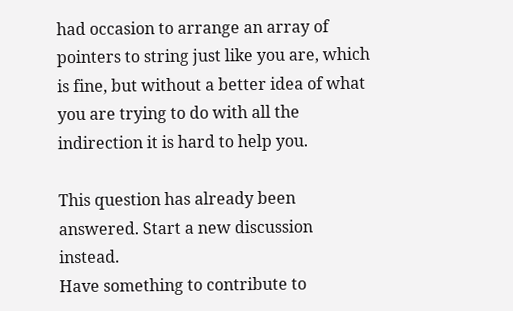had occasion to arrange an array of pointers to string just like you are, which is fine, but without a better idea of what you are trying to do with all the indirection it is hard to help you.

This question has already been answered. Start a new discussion instead.
Have something to contribute to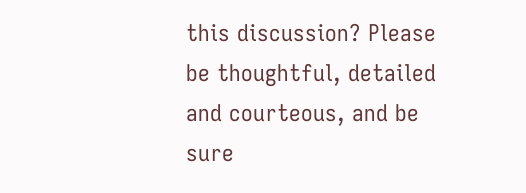this discussion? Please be thoughtful, detailed and courteous, and be sure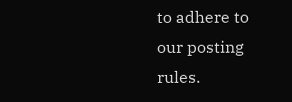to adhere to our posting rules.